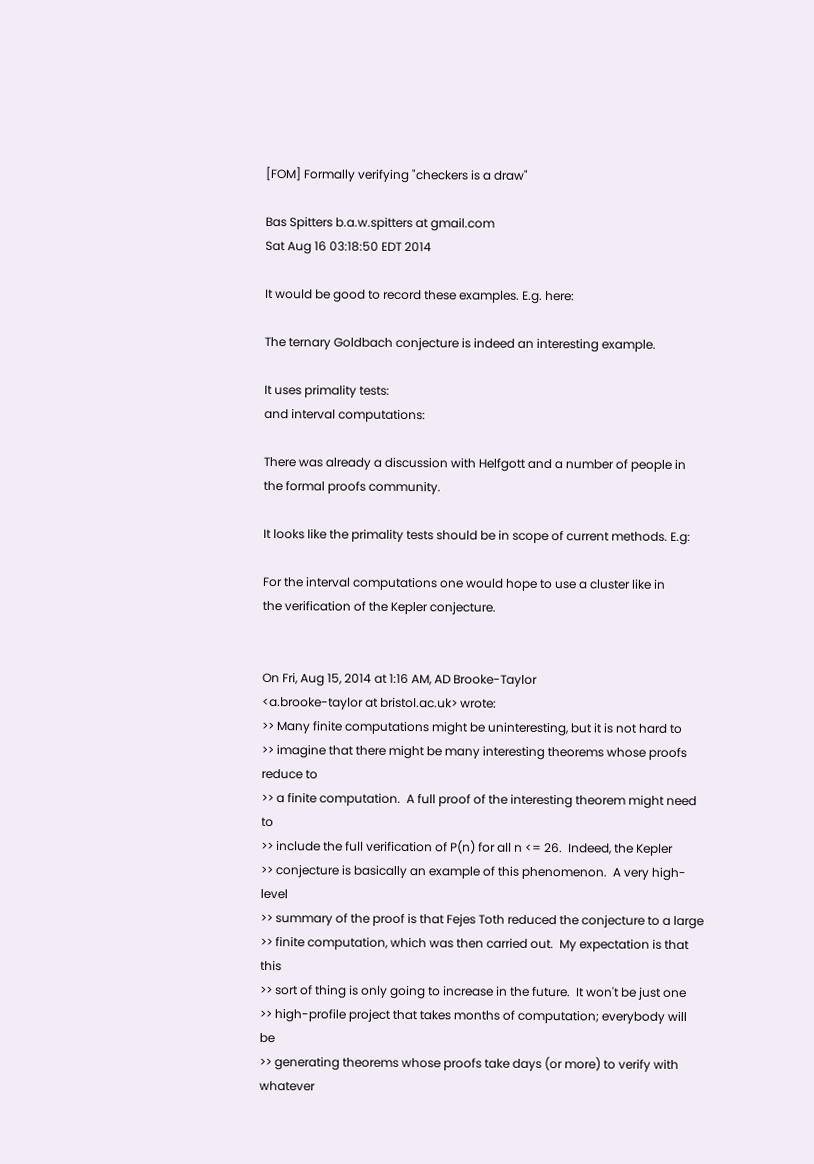[FOM] Formally verifying "checkers is a draw"

Bas Spitters b.a.w.spitters at gmail.com
Sat Aug 16 03:18:50 EDT 2014

It would be good to record these examples. E.g. here:

The ternary Goldbach conjecture is indeed an interesting example.

It uses primality tests:
and interval computations:

There was already a discussion with Helfgott and a number of people in
the formal proofs community.

It looks like the primality tests should be in scope of current methods. E.g:

For the interval computations one would hope to use a cluster like in
the verification of the Kepler conjecture.


On Fri, Aug 15, 2014 at 1:16 AM, AD Brooke-Taylor
<a.brooke-taylor at bristol.ac.uk> wrote:
>> Many finite computations might be uninteresting, but it is not hard to
>> imagine that there might be many interesting theorems whose proofs reduce to
>> a finite computation.  A full proof of the interesting theorem might need to
>> include the full verification of P(n) for all n <= 26.  Indeed, the Kepler
>> conjecture is basically an example of this phenomenon.  A very high-level
>> summary of the proof is that Fejes Toth reduced the conjecture to a large
>> finite computation, which was then carried out.  My expectation is that this
>> sort of thing is only going to increase in the future.  It won't be just one
>> high-profile project that takes months of computation; everybody will be
>> generating theorems whose proofs take days (or more) to verify with whatever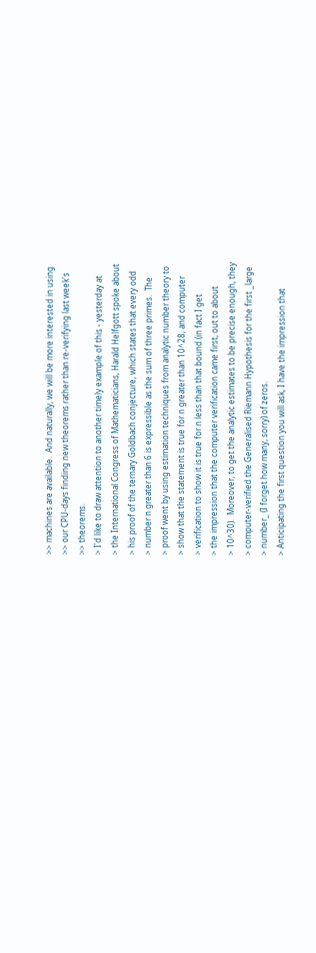>> machines are available.  And naturally, we will be more interested in using
>> our CPU-days finding new theorems rather than re-verifying last week's
>> theorems.
> I'd like to draw attention to another timely example of this - yesterday at
> the International Congress of Mathematicians, Harald Helfgott spoke about
> his proof of the ternary Goldbach conjecture, which states that every odd
> number n greater than 6 is expressible as the sum of three primes.  The
> proof went by using estimation techniques from analytic number theory to
> show that the statement is true for n greater than 10^28, and computer
> verification to show it is true for n less than that bound (in fact I get
> the impression that the computer verification came first, out to about
> 10^30).  Moreover, to get the analytic estimates to be precise enough, they
> computer-verified the Generalised Riemann Hypothesis for the first _large
> number_ (I forget how many, sorry) of zeros.
> Anticipating the first question you will ask, I have the impression that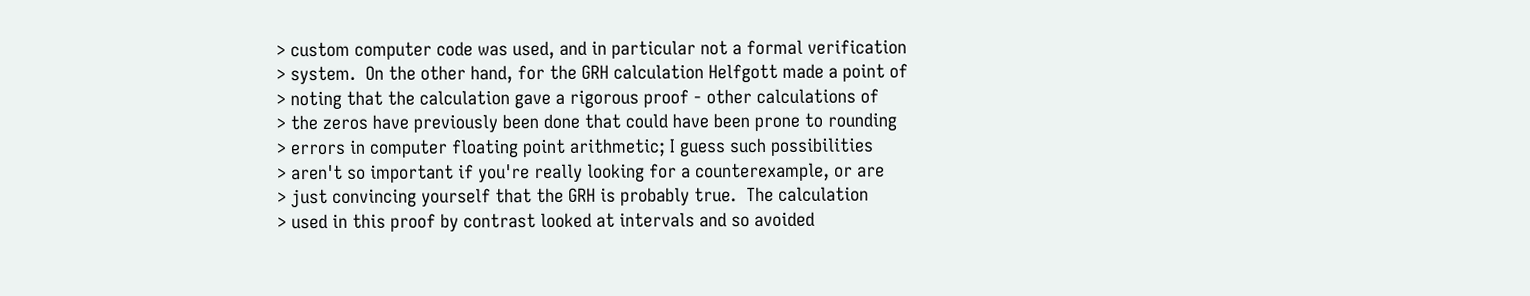> custom computer code was used, and in particular not a formal verification
> system.  On the other hand, for the GRH calculation Helfgott made a point of
> noting that the calculation gave a rigorous proof - other calculations of
> the zeros have previously been done that could have been prone to rounding
> errors in computer floating point arithmetic; I guess such possibilities
> aren't so important if you're really looking for a counterexample, or are
> just convincing yourself that the GRH is probably true.  The calculation
> used in this proof by contrast looked at intervals and so avoided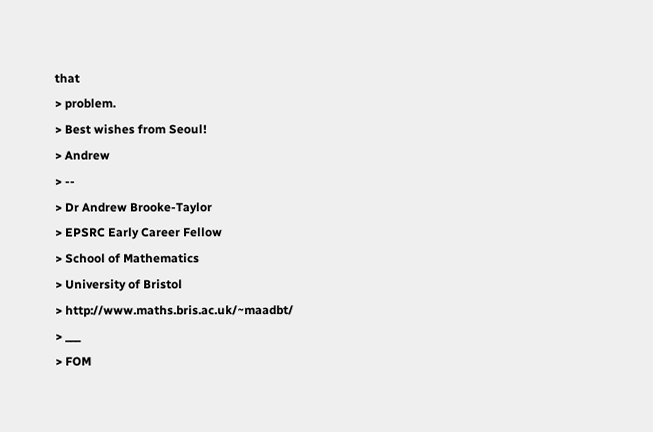that
> problem.
> Best wishes from Seoul!
> Andrew
> --
> Dr Andrew Brooke-Taylor
> EPSRC Early Career Fellow
> School of Mathematics
> University of Bristol
> http://www.maths.bris.ac.uk/~maadbt/
> ___
> FOM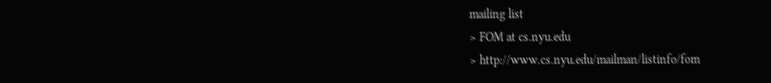mailing list
> FOM at cs.nyu.edu
> http://www.cs.nyu.edu/mailman/listinfo/fom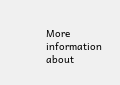More information about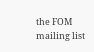the FOM mailing list